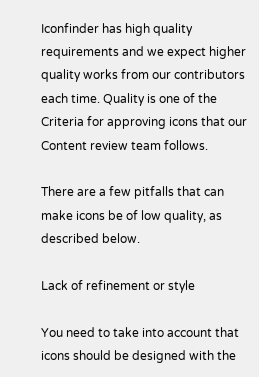Iconfinder has high quality requirements and we expect higher quality works from our contributors each time. Quality is one of the Criteria for approving icons that our Content review team follows.

There are a few pitfalls that can make icons be of low quality, as described below.

Lack of refinement or style

You need to take into account that icons should be designed with the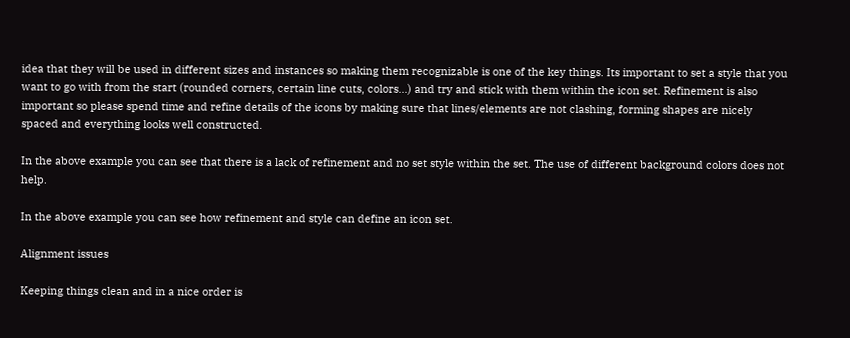idea that they will be used in different sizes and instances so making them recognizable is one of the key things. Its important to set a style that you want to go with from the start (rounded corners, certain line cuts, colors...) and try and stick with them within the icon set. Refinement is also important so please spend time and refine details of the icons by making sure that lines/elements are not clashing, forming shapes are nicely spaced and everything looks well constructed.

In the above example you can see that there is a lack of refinement and no set style within the set. The use of different background colors does not help.

In the above example you can see how refinement and style can define an icon set.

Alignment issues

Keeping things clean and in a nice order is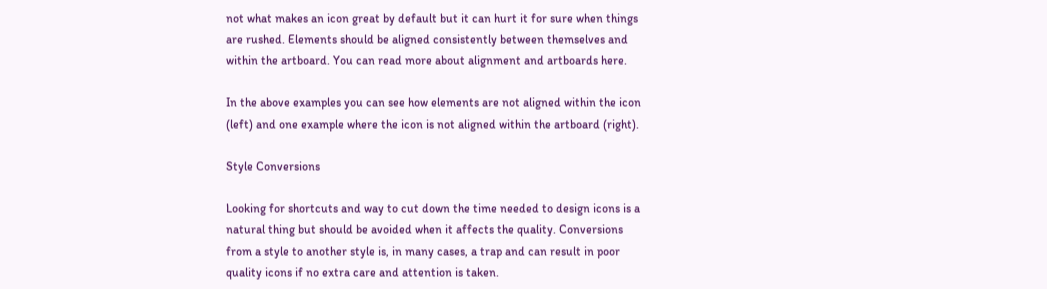not what makes an icon great by default but it can hurt it for sure when things are rushed. Elements should be aligned consistently between themselves and within the artboard. You can read more about alignment and artboards here.

In the above examples you can see how elements are not aligned within the icon (left) and one example where the icon is not aligned within the artboard (right).

Style Conversions

Looking for shortcuts and way to cut down the time needed to design icons is a natural thing but should be avoided when it affects the quality. Conversions from a style to another style is, in many cases, a trap and can result in poor quality icons if no extra care and attention is taken.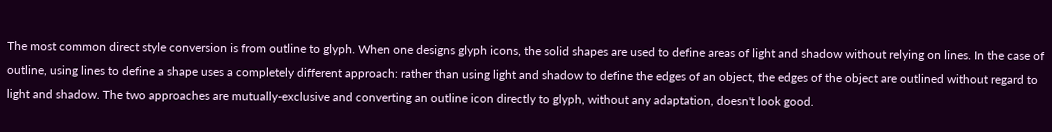The most common direct style conversion is from outline to glyph. When one designs glyph icons, the solid shapes are used to define areas of light and shadow without relying on lines. In the case of outline, using lines to define a shape uses a completely different approach: rather than using light and shadow to define the edges of an object, the edges of the object are outlined without regard to light and shadow. The two approaches are mutually-exclusive and converting an outline icon directly to glyph, without any adaptation, doesn't look good.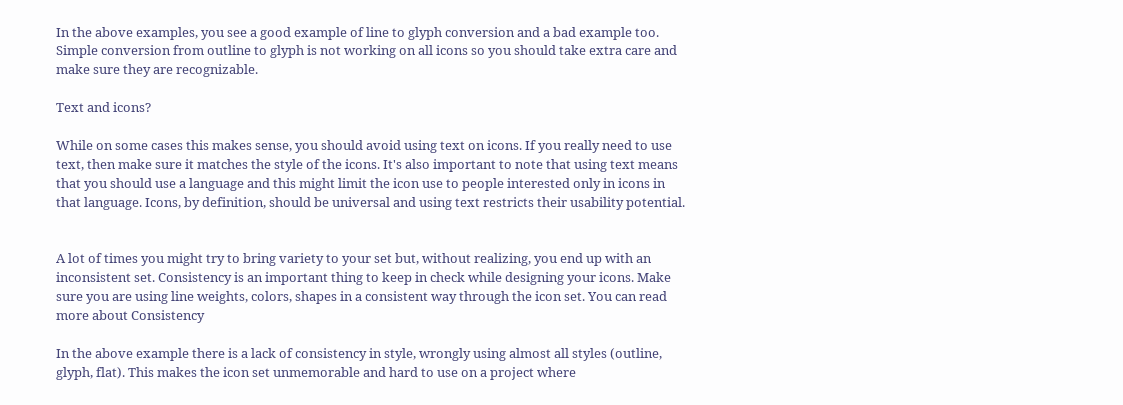In the above examples, you see a good example of line to glyph conversion and a bad example too. Simple conversion from outline to glyph is not working on all icons so you should take extra care and make sure they are recognizable.

Text and icons?

While on some cases this makes sense, you should avoid using text on icons. If you really need to use text, then make sure it matches the style of the icons. It's also important to note that using text means that you should use a language and this might limit the icon use to people interested only in icons in that language. Icons, by definition, should be universal and using text restricts their usability potential.


A lot of times you might try to bring variety to your set but, without realizing, you end up with an inconsistent set. Consistency is an important thing to keep in check while designing your icons. Make sure you are using line weights, colors, shapes in a consistent way through the icon set. You can read more about Consistency

In the above example there is a lack of consistency in style, wrongly using almost all styles (outline, glyph, flat). This makes the icon set unmemorable and hard to use on a project where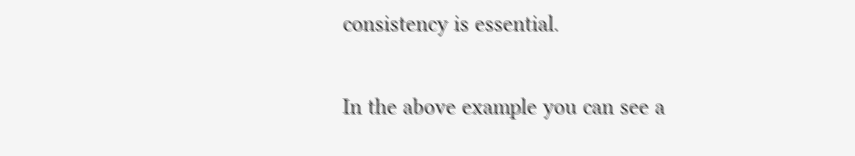consistency is essential.

In the above example you can see a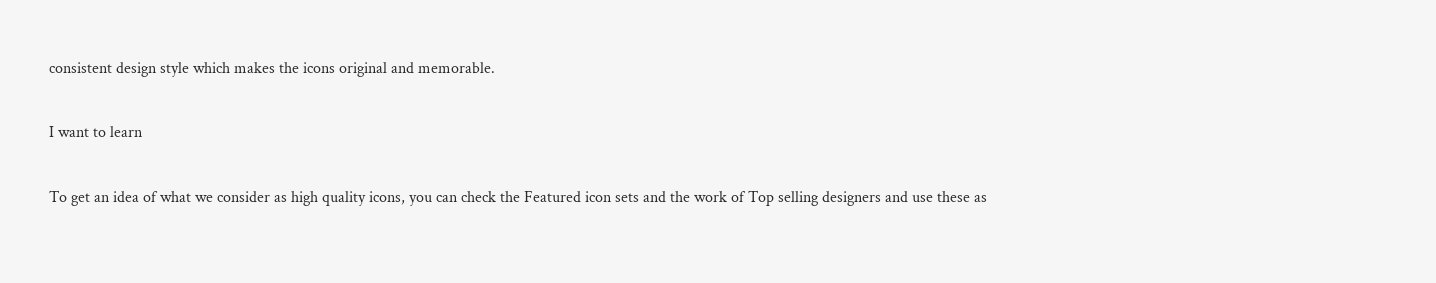consistent design style which makes the icons original and memorable.

I want to learn

To get an idea of what we consider as high quality icons, you can check the Featured icon sets and the work of Top selling designers and use these as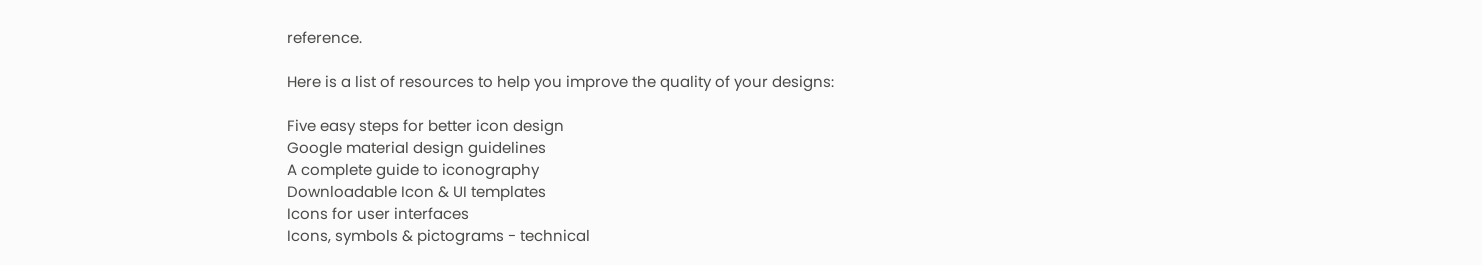reference.

Here is a list of resources to help you improve the quality of your designs:

Five easy steps for better icon design
Google material design guidelines
A complete guide to iconography
Downloadable Icon & UI templates
Icons for user interfaces
Icons, symbols & pictograms - technical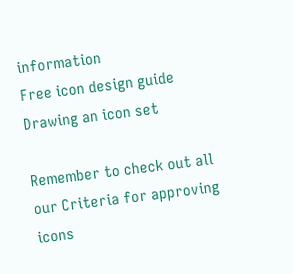information
Free icon design guide
Drawing an icon set

Remember to check out all our Criteria for approving icons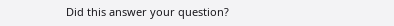Did this answer your question?